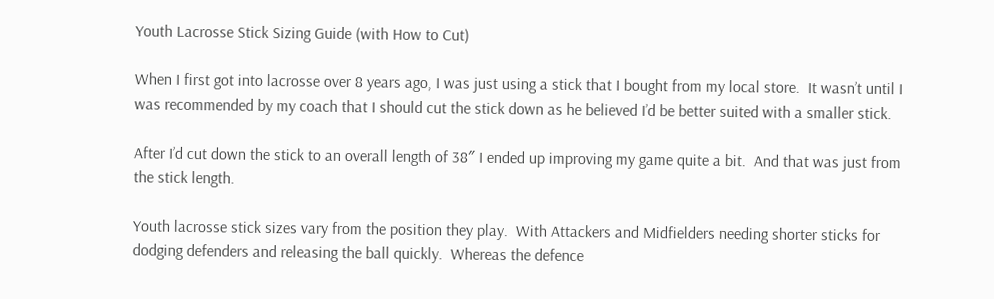Youth Lacrosse Stick Sizing Guide (with How to Cut)

When I first got into lacrosse over 8 years ago, I was just using a stick that I bought from my local store.  It wasn’t until I was recommended by my coach that I should cut the stick down as he believed I’d be better suited with a smaller stick.

After I’d cut down the stick to an overall length of 38″ I ended up improving my game quite a bit.  And that was just from the stick length.

Youth lacrosse stick sizes vary from the position they play.  With Attackers and Midfielders needing shorter sticks for dodging defenders and releasing the ball quickly.  Whereas the defence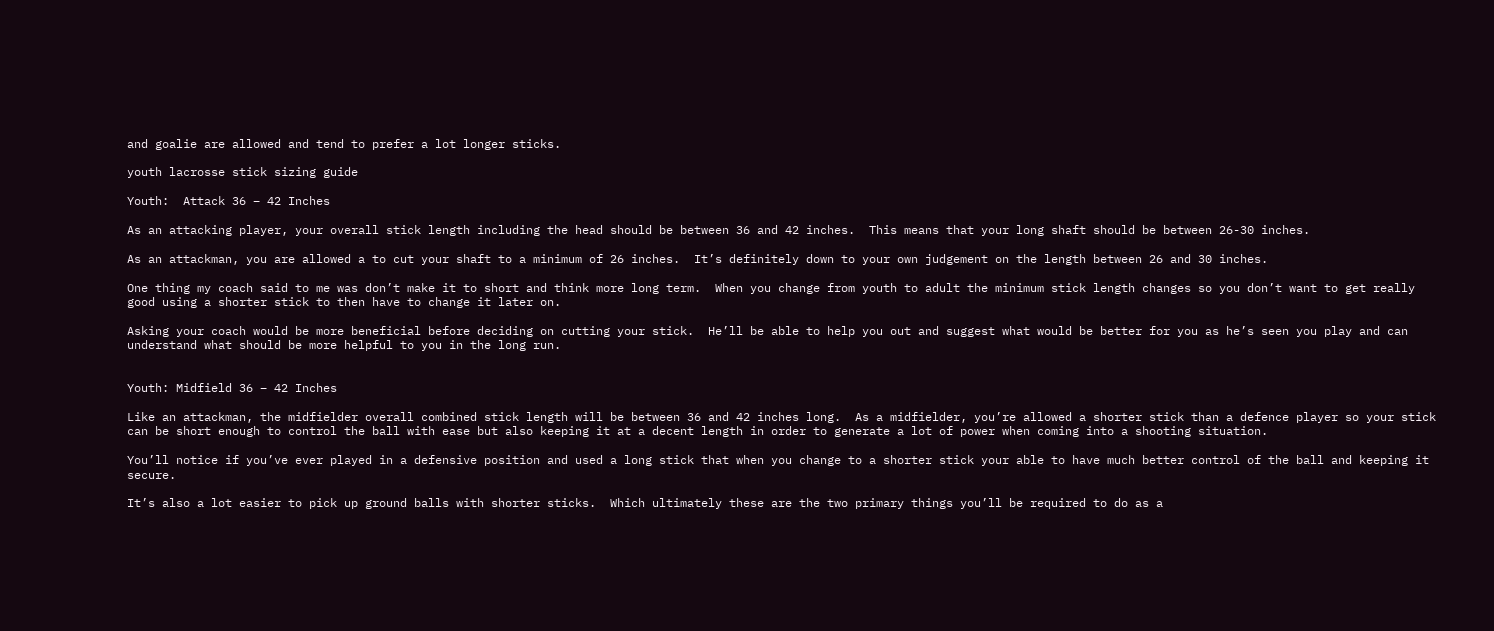and goalie are allowed and tend to prefer a lot longer sticks.

youth lacrosse stick sizing guide

Youth:  Attack 36 – 42 Inches

As an attacking player, your overall stick length including the head should be between 36 and 42 inches.  This means that your long shaft should be between 26-30 inches.

As an attackman, you are allowed a to cut your shaft to a minimum of 26 inches.  It’s definitely down to your own judgement on the length between 26 and 30 inches.

One thing my coach said to me was don’t make it to short and think more long term.  When you change from youth to adult the minimum stick length changes so you don’t want to get really good using a shorter stick to then have to change it later on.

Asking your coach would be more beneficial before deciding on cutting your stick.  He’ll be able to help you out and suggest what would be better for you as he’s seen you play and can understand what should be more helpful to you in the long run.


Youth: Midfield 36 – 42 Inches

Like an attackman, the midfielder overall combined stick length will be between 36 and 42 inches long.  As a midfielder, you’re allowed a shorter stick than a defence player so your stick can be short enough to control the ball with ease but also keeping it at a decent length in order to generate a lot of power when coming into a shooting situation.

You’ll notice if you’ve ever played in a defensive position and used a long stick that when you change to a shorter stick your able to have much better control of the ball and keeping it secure.

It’s also a lot easier to pick up ground balls with shorter sticks.  Which ultimately these are the two primary things you’ll be required to do as a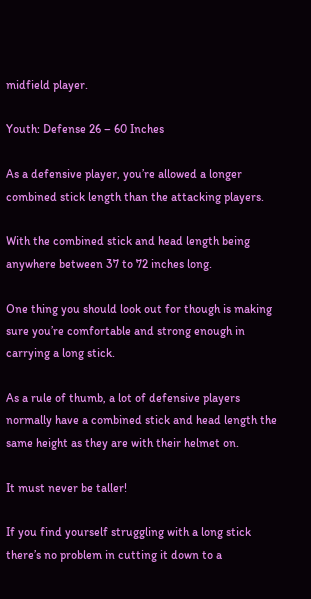midfield player.

Youth: Defense 26 – 60 Inches

As a defensive player, you’re allowed a longer combined stick length than the attacking players.

With the combined stick and head length being anywhere between 37 to 72 inches long.

One thing you should look out for though is making sure you’re comfortable and strong enough in carrying a long stick.

As a rule of thumb, a lot of defensive players normally have a combined stick and head length the same height as they are with their helmet on.

It must never be taller!

If you find yourself struggling with a long stick there’s no problem in cutting it down to a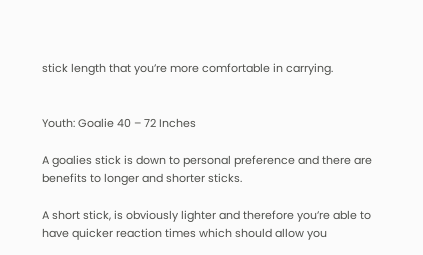stick length that you’re more comfortable in carrying.


Youth: Goalie 40 – 72 Inches

A goalies stick is down to personal preference and there are benefits to longer and shorter sticks.

A short stick, is obviously lighter and therefore you’re able to have quicker reaction times which should allow you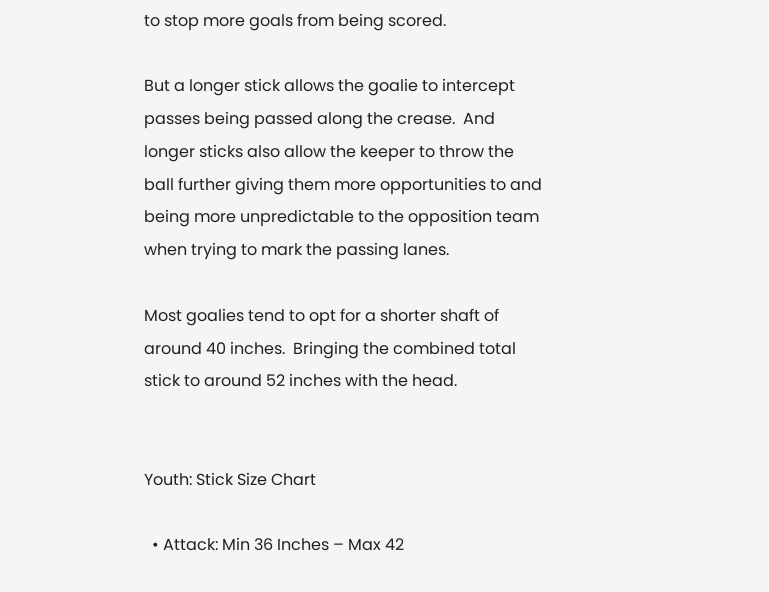to stop more goals from being scored.

But a longer stick allows the goalie to intercept passes being passed along the crease.  And longer sticks also allow the keeper to throw the ball further giving them more opportunities to and being more unpredictable to the opposition team when trying to mark the passing lanes.

Most goalies tend to opt for a shorter shaft of around 40 inches.  Bringing the combined total stick to around 52 inches with the head.


Youth: Stick Size Chart

  • Attack: Min 36 Inches – Max 42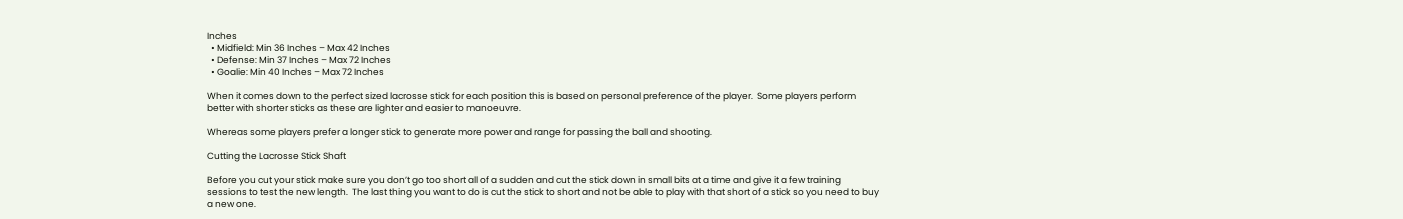Inches
  • Midfield: Min 36 Inches – Max 42 Inches
  • Defense: Min 37 Inches – Max 72 Inches
  • Goalie: Min 40 Inches – Max 72 Inches

When it comes down to the perfect sized lacrosse stick for each position this is based on personal preference of the player.  Some players perform better with shorter sticks as these are lighter and easier to manoeuvre.

Whereas some players prefer a longer stick to generate more power and range for passing the ball and shooting.

Cutting the Lacrosse Stick Shaft

Before you cut your stick make sure you don’t go too short all of a sudden and cut the stick down in small bits at a time and give it a few training sessions to test the new length.  The last thing you want to do is cut the stick to short and not be able to play with that short of a stick so you need to buy a new one.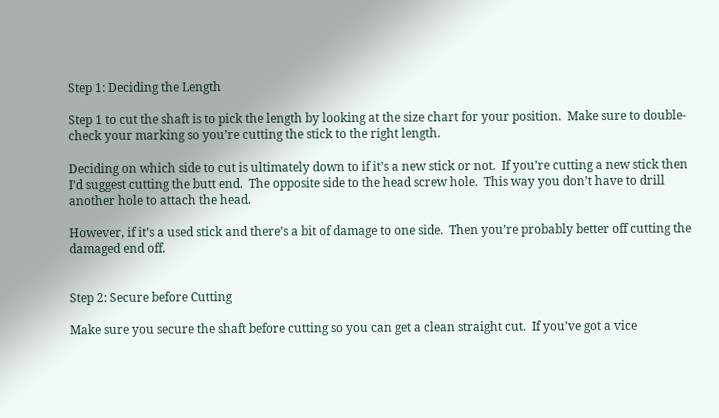Step 1: Deciding the Length

Step 1 to cut the shaft is to pick the length by looking at the size chart for your position.  Make sure to double-check your marking so you’re cutting the stick to the right length.

Deciding on which side to cut is ultimately down to if it’s a new stick or not.  If you’re cutting a new stick then I’d suggest cutting the butt end.  The opposite side to the head screw hole.  This way you don’t have to drill another hole to attach the head.

However, if it’s a used stick and there’s a bit of damage to one side.  Then you’re probably better off cutting the damaged end off.


Step 2: Secure before Cutting

Make sure you secure the shaft before cutting so you can get a clean straight cut.  If you’ve got a vice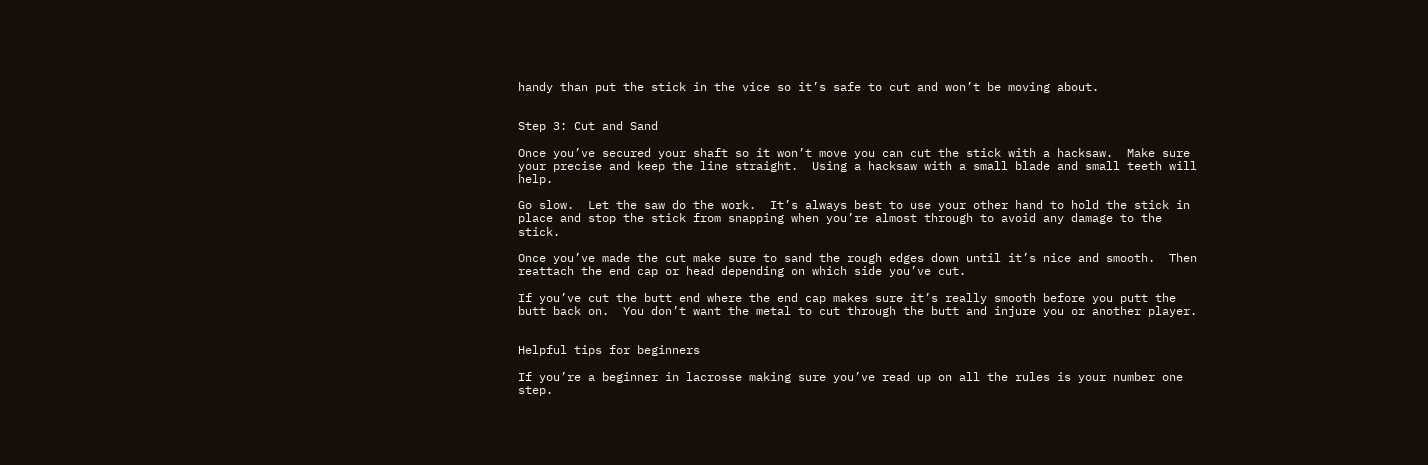handy than put the stick in the vice so it’s safe to cut and won’t be moving about.


Step 3: Cut and Sand

Once you’ve secured your shaft so it won’t move you can cut the stick with a hacksaw.  Make sure your precise and keep the line straight.  Using a hacksaw with a small blade and small teeth will help.

Go slow.  Let the saw do the work.  It’s always best to use your other hand to hold the stick in place and stop the stick from snapping when you’re almost through to avoid any damage to the stick.

Once you’ve made the cut make sure to sand the rough edges down until it’s nice and smooth.  Then reattach the end cap or head depending on which side you’ve cut.

If you’ve cut the butt end where the end cap makes sure it’s really smooth before you putt the butt back on.  You don’t want the metal to cut through the butt and injure you or another player.


Helpful tips for beginners

If you’re a beginner in lacrosse making sure you’ve read up on all the rules is your number one step.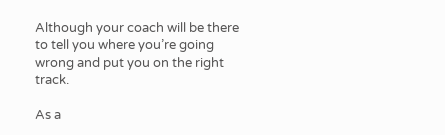Although your coach will be there to tell you where you’re going wrong and put you on the right track.

As a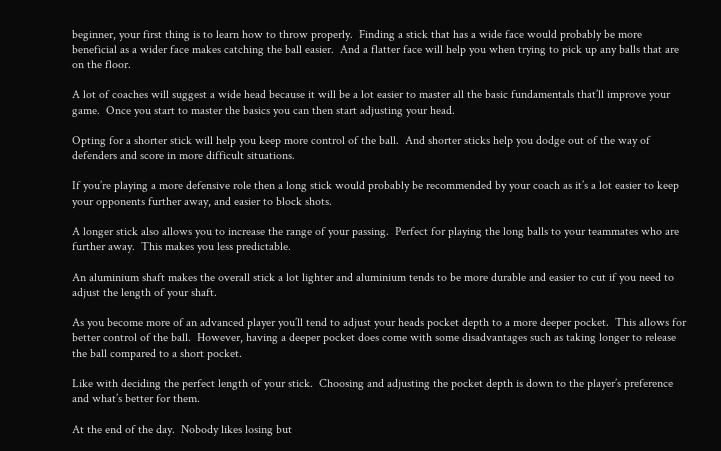beginner, your first thing is to learn how to throw properly.  Finding a stick that has a wide face would probably be more beneficial as a wider face makes catching the ball easier.  And a flatter face will help you when trying to pick up any balls that are on the floor.

A lot of coaches will suggest a wide head because it will be a lot easier to master all the basic fundamentals that’ll improve your game.  Once you start to master the basics you can then start adjusting your head.

Opting for a shorter stick will help you keep more control of the ball.  And shorter sticks help you dodge out of the way of defenders and score in more difficult situations.

If you’re playing a more defensive role then a long stick would probably be recommended by your coach as it’s a lot easier to keep your opponents further away, and easier to block shots.

A longer stick also allows you to increase the range of your passing.  Perfect for playing the long balls to your teammates who are further away.  This makes you less predictable.

An aluminium shaft makes the overall stick a lot lighter and aluminium tends to be more durable and easier to cut if you need to adjust the length of your shaft.

As you become more of an advanced player you’ll tend to adjust your heads pocket depth to a more deeper pocket.  This allows for better control of the ball.  However, having a deeper pocket does come with some disadvantages such as taking longer to release the ball compared to a short pocket.

Like with deciding the perfect length of your stick.  Choosing and adjusting the pocket depth is down to the player’s preference and what’s better for them.

At the end of the day.  Nobody likes losing but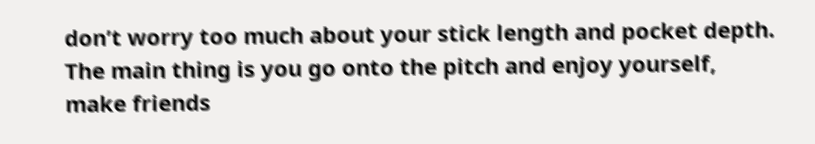don’t worry too much about your stick length and pocket depth.  The main thing is you go onto the pitch and enjoy yourself, make friends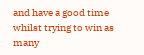and have a good time whilst trying to win as many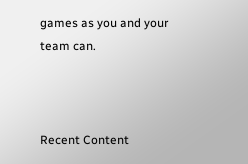games as you and your team can.



Recent Content